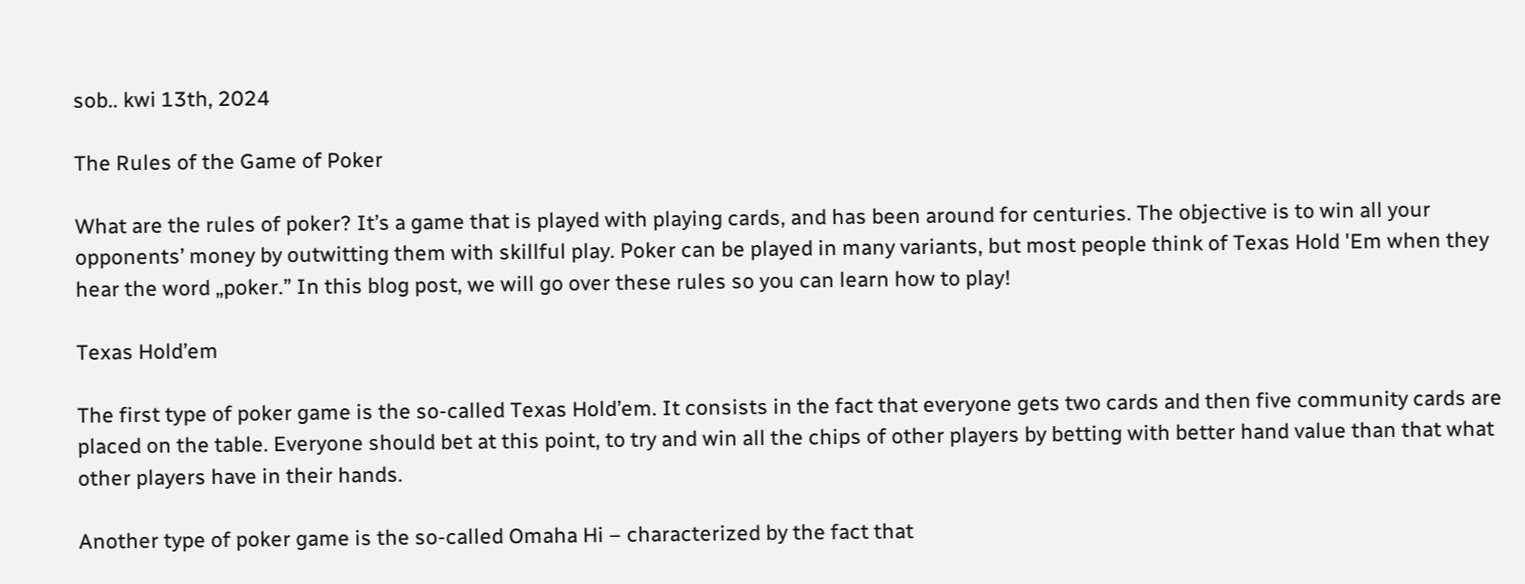sob.. kwi 13th, 2024

The Rules of the Game of Poker

What are the rules of poker? It’s a game that is played with playing cards, and has been around for centuries. The objective is to win all your opponents’ money by outwitting them with skillful play. Poker can be played in many variants, but most people think of Texas Hold 'Em when they hear the word „poker.” In this blog post, we will go over these rules so you can learn how to play!

Texas Hold’em

The first type of poker game is the so-called Texas Hold’em. It consists in the fact that everyone gets two cards and then five community cards are placed on the table. Everyone should bet at this point, to try and win all the chips of other players by betting with better hand value than that what other players have in their hands.

Another type of poker game is the so-called Omaha Hi – characterized by the fact that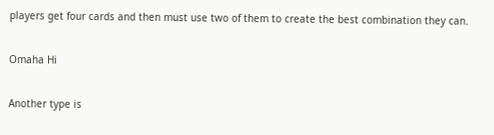players get four cards and then must use two of them to create the best combination they can.

Omaha Hi

Another type is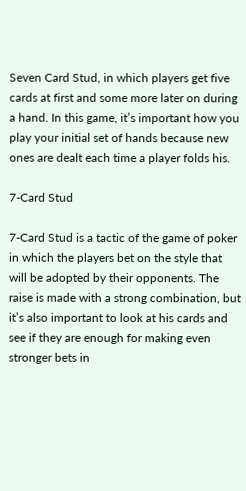Seven Card Stud, in which players get five cards at first and some more later on during a hand. In this game, it’s important how you play your initial set of hands because new ones are dealt each time a player folds his.

7-Card Stud

7-Card Stud is a tactic of the game of poker in which the players bet on the style that will be adopted by their opponents. The raise is made with a strong combination, but it’s also important to look at his cards and see if they are enough for making even stronger bets in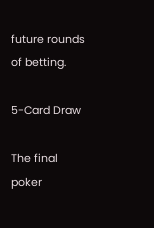future rounds of betting.

5-Card Draw

The final poker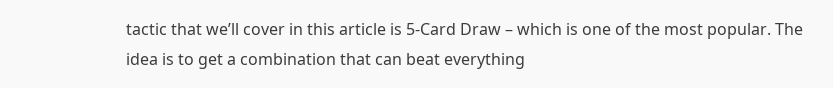tactic that we’ll cover in this article is 5-Card Draw – which is one of the most popular. The idea is to get a combination that can beat everything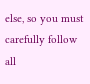else, so you must carefully follow all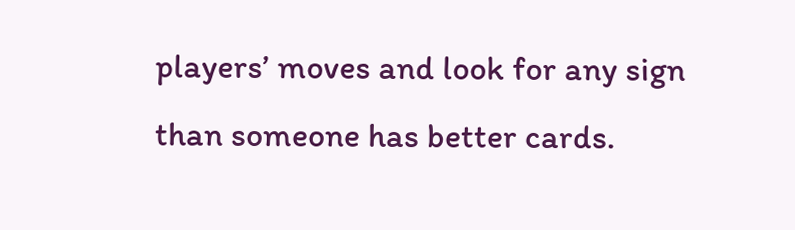players’ moves and look for any sign than someone has better cards.